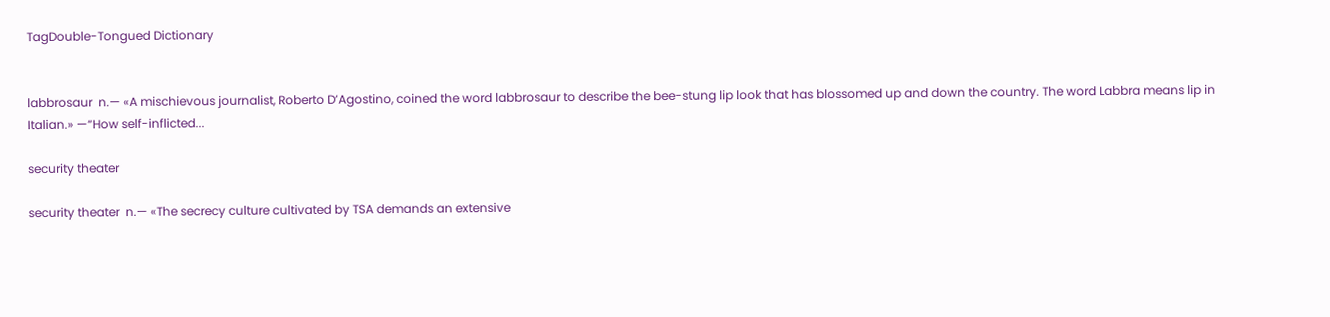TagDouble-Tongued Dictionary


labbrosaur  n.— «A mischievous journalist, Roberto D’Agostino, coined the word labbrosaur to describe the bee-stung lip look that has blossomed up and down the country. The word Labbra means lip in Italian.» —“How self-inflicted...

security theater

security theater  n.— «The secrecy culture cultivated by TSA demands an extensive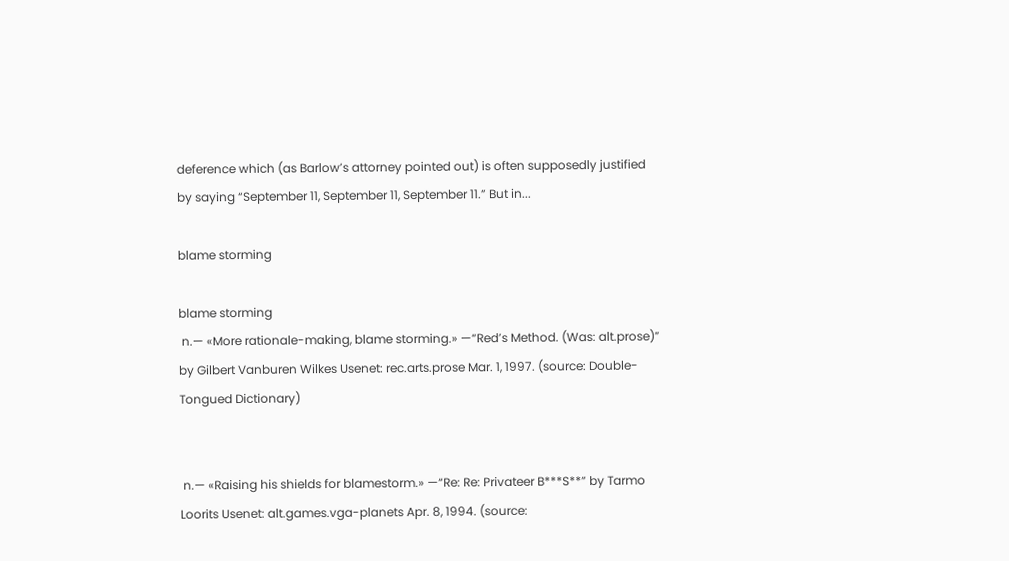deference which (as Barlow’s attorney pointed out) is often supposedly justified by saying “September 11, September 11, September 11.” But in...

blame storming

blame storming
 n.— «More rationale-making, blame storming.» —“Red’s Method. (Was: alt.prose)” by Gilbert Vanburen Wilkes Usenet: rec.arts.prose Mar. 1, 1997. (source: Double-Tongued Dictionary)


 n.— «Raising his shields for blamestorm.» —“Re: Re: Privateer B***S**” by Tarmo Loorits Usenet: alt.games.vga-planets Apr. 8, 1994. (source: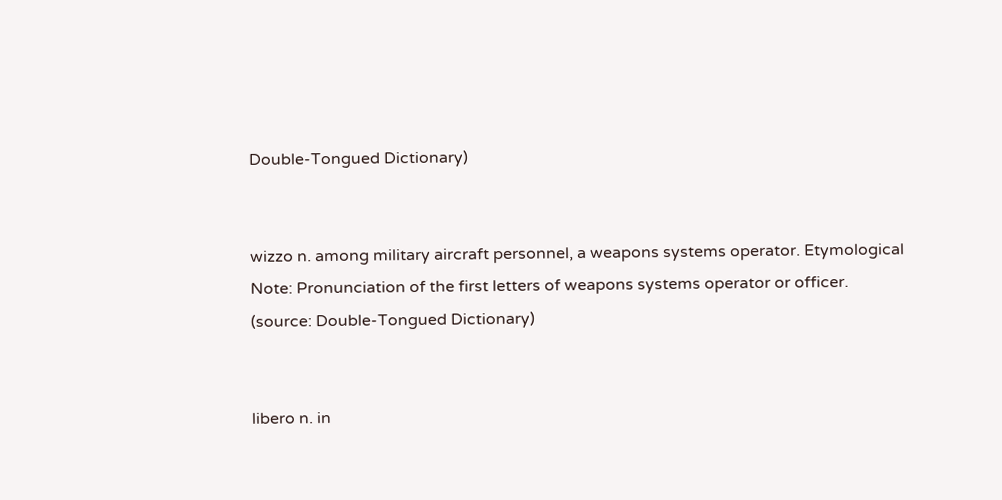Double-Tongued Dictionary)


wizzo n. among military aircraft personnel, a weapons systems operator. Etymological Note: Pronunciation of the first letters of weapons systems operator or officer. (source: Double-Tongued Dictionary)


libero n. in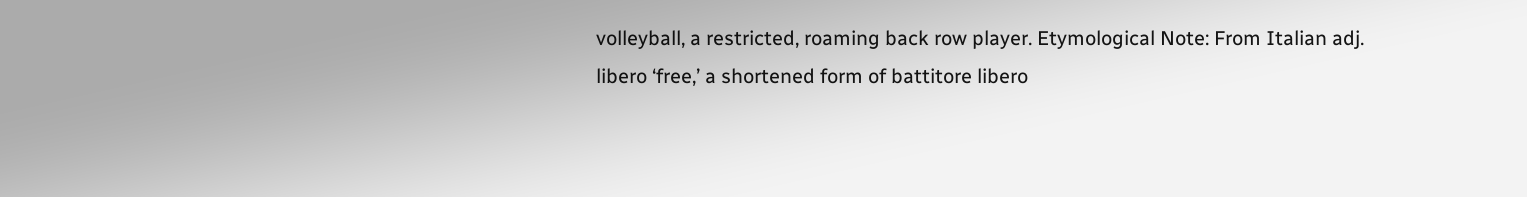volleyball, a restricted, roaming back row player. Etymological Note: From Italian adj. libero ‘free,’ a shortened form of battitore libero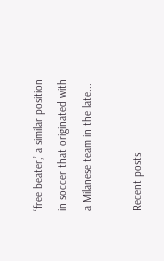‘free beater,’ a similar position in soccer that originated with a Milanese team in the late...

Recent posts